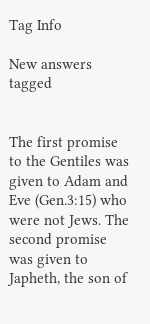Tag Info

New answers tagged


The first promise to the Gentiles was given to Adam and Eve (Gen.3:15) who were not Jews. The second promise was given to Japheth, the son of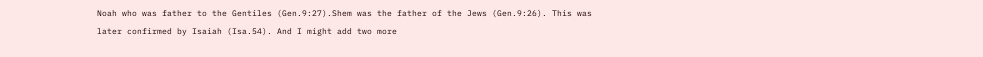Noah who was father to the Gentiles (Gen.9:27).Shem was the father of the Jews (Gen.9:26). This was later confirmed by Isaiah (Isa.54). And I might add two more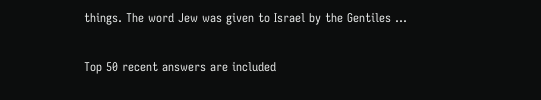things. The word Jew was given to Israel by the Gentiles ...

Top 50 recent answers are included